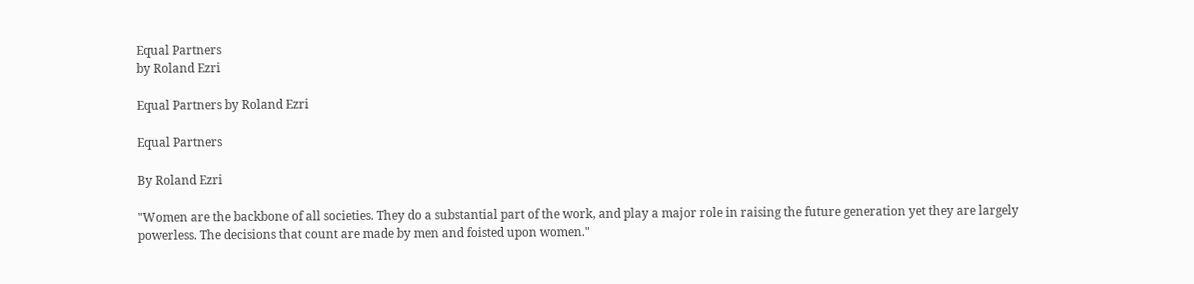Equal Partners
by Roland Ezri

Equal Partners by Roland Ezri

Equal Partners

By Roland Ezri

"Women are the backbone of all societies. They do a substantial part of the work, and play a major role in raising the future generation yet they are largely powerless. The decisions that count are made by men and foisted upon women."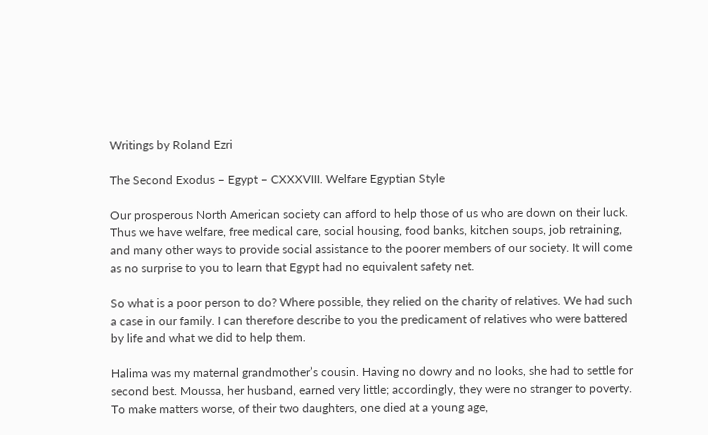Writings by Roland Ezri

The Second Exodus – Egypt – CXXXVIII. Welfare Egyptian Style

Our prosperous North American society can afford to help those of us who are down on their luck. Thus we have welfare, free medical care, social housing, food banks, kitchen soups, job retraining, and many other ways to provide social assistance to the poorer members of our society. It will come as no surprise to you to learn that Egypt had no equivalent safety net.

So what is a poor person to do? Where possible, they relied on the charity of relatives. We had such a case in our family. I can therefore describe to you the predicament of relatives who were battered by life and what we did to help them.

Halima was my maternal grandmother’s cousin. Having no dowry and no looks, she had to settle for second best. Moussa, her husband, earned very little; accordingly, they were no stranger to poverty. To make matters worse, of their two daughters, one died at a young age,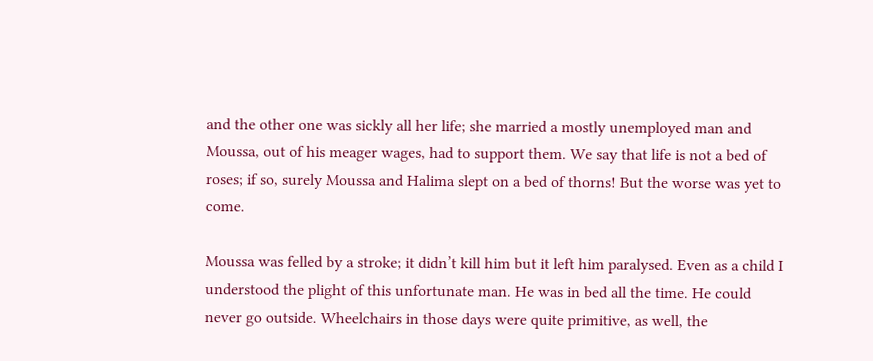and the other one was sickly all her life; she married a mostly unemployed man and Moussa, out of his meager wages, had to support them. We say that life is not a bed of roses; if so, surely Moussa and Halima slept on a bed of thorns! But the worse was yet to come.

Moussa was felled by a stroke; it didn’t kill him but it left him paralysed. Even as a child I understood the plight of this unfortunate man. He was in bed all the time. He could never go outside. Wheelchairs in those days were quite primitive, as well, the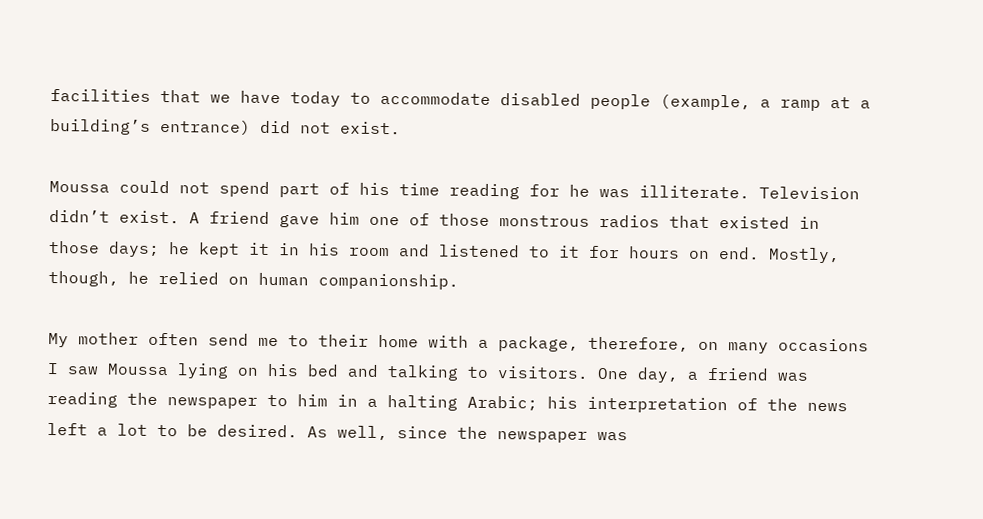facilities that we have today to accommodate disabled people (example, a ramp at a building’s entrance) did not exist.

Moussa could not spend part of his time reading for he was illiterate. Television didn’t exist. A friend gave him one of those monstrous radios that existed in those days; he kept it in his room and listened to it for hours on end. Mostly, though, he relied on human companionship.

My mother often send me to their home with a package, therefore, on many occasions I saw Moussa lying on his bed and talking to visitors. One day, a friend was reading the newspaper to him in a halting Arabic; his interpretation of the news left a lot to be desired. As well, since the newspaper was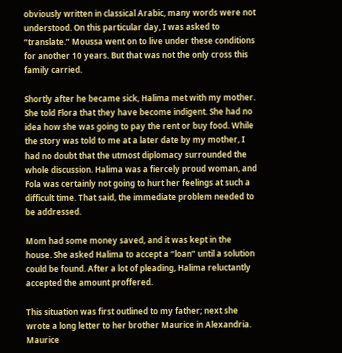obviously written in classical Arabic, many words were not understood. On this particular day, I was asked to “translate.” Moussa went on to live under these conditions for another 10 years. But that was not the only cross this family carried.

Shortly after he became sick, Halima met with my mother. She told Flora that they have become indigent. She had no idea how she was going to pay the rent or buy food. While the story was told to me at a later date by my mother, I had no doubt that the utmost diplomacy surrounded the whole discussion. Halima was a fiercely proud woman, and Fola was certainly not going to hurt her feelings at such a difficult time. That said, the immediate problem needed to be addressed.

Mom had some money saved, and it was kept in the house. She asked Halima to accept a “loan” until a solution could be found. After a lot of pleading, Halima reluctantly accepted the amount proffered.

This situation was first outlined to my father; next she wrote a long letter to her brother Maurice in Alexandria. Maurice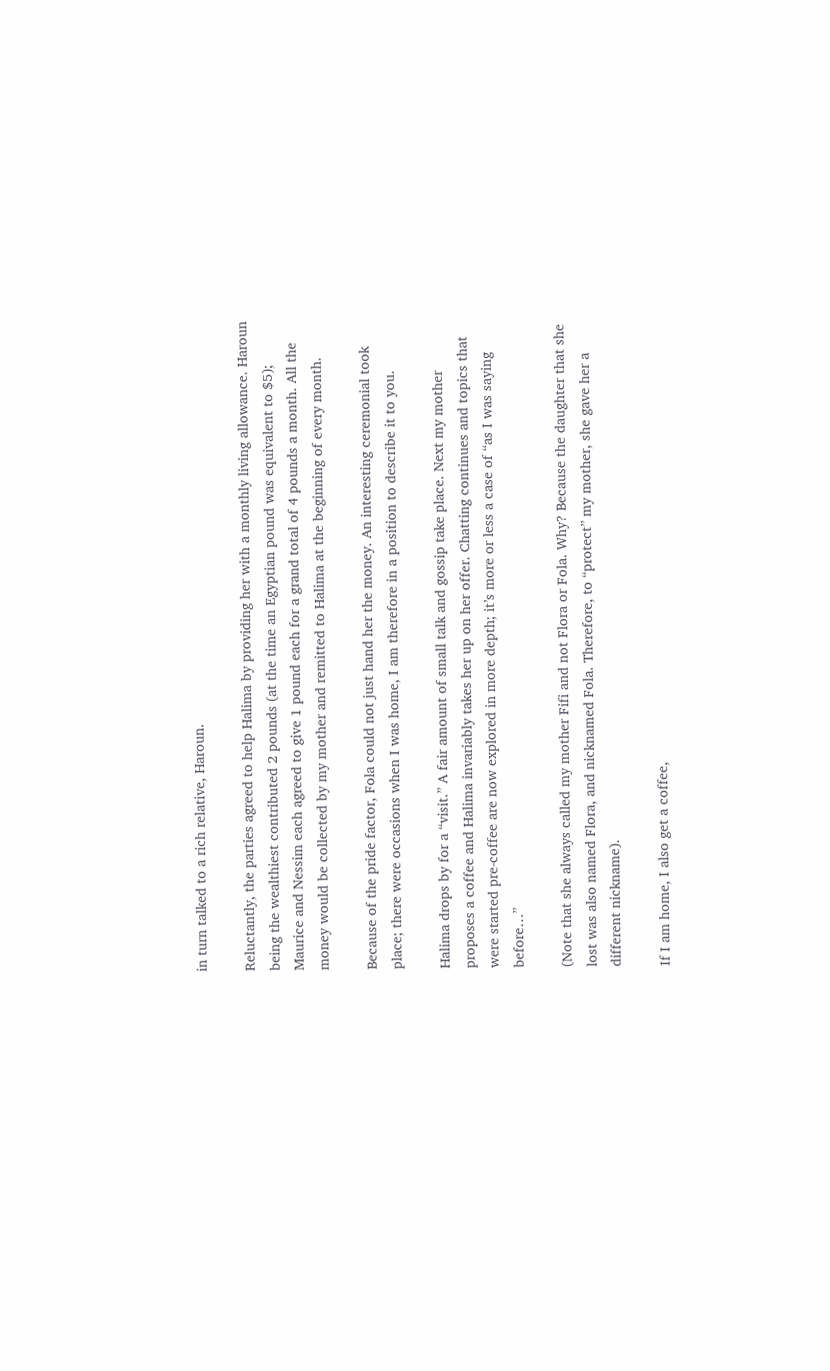in turn talked to a rich relative, Haroun.

Reluctantly, the parties agreed to help Halima by providing her with a monthly living allowance. Haroun being the wealthiest contributed 2 pounds (at the time an Egyptian pound was equivalent to $5); Maurice and Nessim each agreed to give 1 pound each for a grand total of 4 pounds a month. All the money would be collected by my mother and remitted to Halima at the beginning of every month.

Because of the pride factor, Fola could not just hand her the money. An interesting ceremonial took place; there were occasions when I was home, I am therefore in a position to describe it to you.

Halima drops by for a “visit.” A fair amount of small talk and gossip take place. Next my mother proposes a coffee and Halima invariably takes her up on her offer. Chatting continues and topics that were started pre-coffee are now explored in more depth; it’s more or less a case of “as I was saying before…”

(Note that she always called my mother Fifi and not Flora or Fola. Why? Because the daughter that she lost was also named Flora, and nicknamed Fola. Therefore, to “protect” my mother, she gave her a different nickname).

If I am home, I also get a coffee,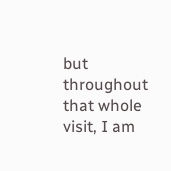but throughout that whole visit, I am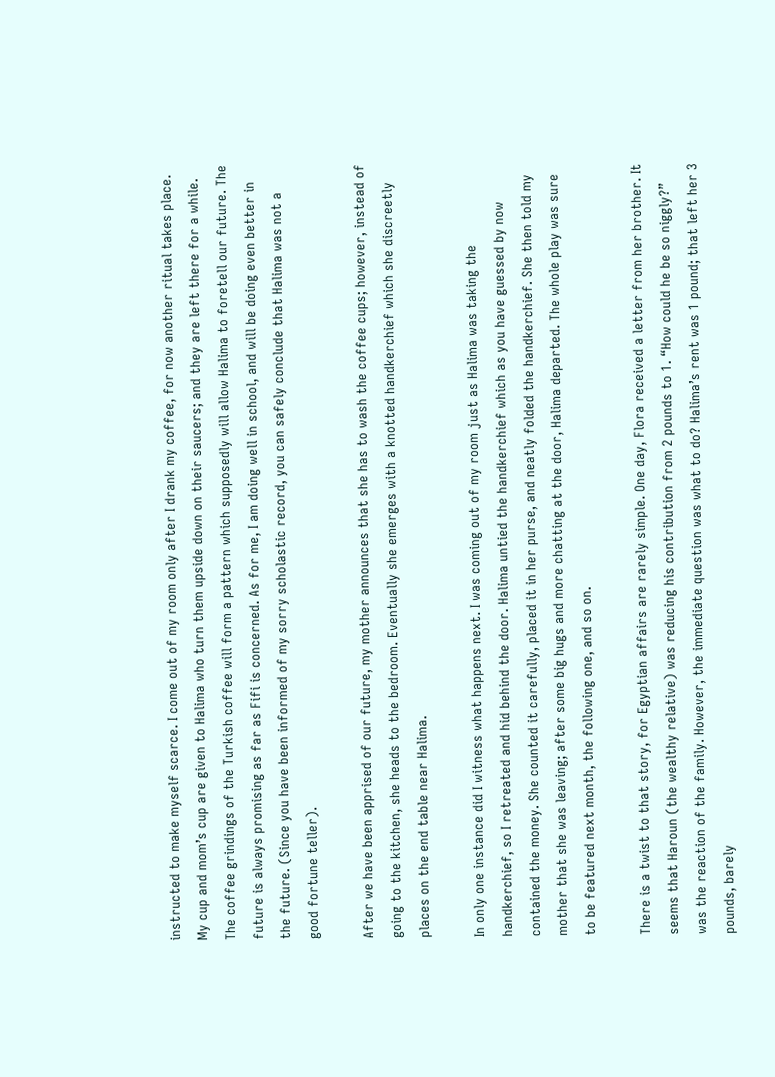instructed to make myself scarce. I come out of my room only after I drank my coffee, for now another ritual takes place. My cup and mom’s cup are given to Halima who turn them upside down on their saucers; and they are left there for a while. The coffee grindings of the Turkish coffee will form a pattern which supposedly will allow Halima to foretell our future. The future is always promising as far as Fifi is concerned. As for me, I am doing well in school, and will be doing even better in the future. (Since you have been informed of my sorry scholastic record, you can safely conclude that Halima was not a good fortune teller).

After we have been apprised of our future, my mother announces that she has to wash the coffee cups; however, instead of going to the kitchen, she heads to the bedroom. Eventually she emerges with a knotted handkerchief which she discreetly places on the end table near Halima.

In only one instance did I witness what happens next. I was coming out of my room just as Halima was taking the handkerchief, so I retreated and hid behind the door. Halima untied the handkerchief which as you have guessed by now contained the money. She counted it carefully, placed it in her purse, and neatly folded the handkerchief. She then told my mother that she was leaving; after some big hugs and more chatting at the door, Halima departed. The whole play was sure to be featured next month, the following one, and so on.

There is a twist to that story, for Egyptian affairs are rarely simple. One day, Flora received a letter from her brother. It seems that Haroun (the wealthy relative) was reducing his contribution from 2 pounds to 1. “How could he be so niggly?” was the reaction of the family. However, the immediate question was what to do? Halima’s rent was 1 pound; that left her 3 pounds, barely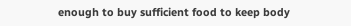enough to buy sufficient food to keep body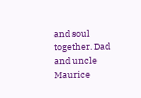and soul together. Dad and uncle Maurice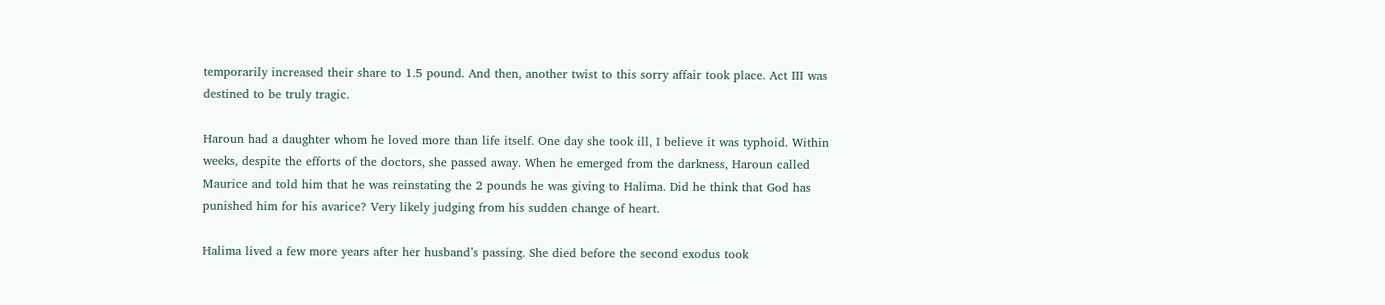temporarily increased their share to 1.5 pound. And then, another twist to this sorry affair took place. Act III was destined to be truly tragic.

Haroun had a daughter whom he loved more than life itself. One day she took ill, I believe it was typhoid. Within weeks, despite the efforts of the doctors, she passed away. When he emerged from the darkness, Haroun called Maurice and told him that he was reinstating the 2 pounds he was giving to Halima. Did he think that God has punished him for his avarice? Very likely judging from his sudden change of heart.

Halima lived a few more years after her husband’s passing. She died before the second exodus took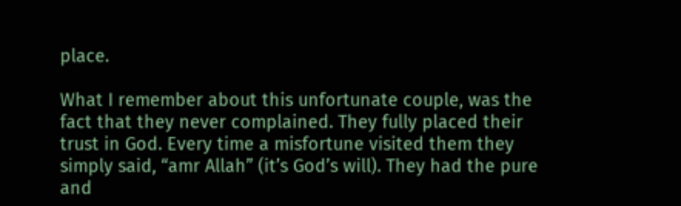place.

What I remember about this unfortunate couple, was the fact that they never complained. They fully placed their trust in God. Every time a misfortune visited them they simply said, “amr Allah” (it’s God’s will). They had the pure and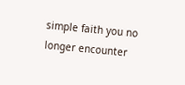simple faith you no longer encounter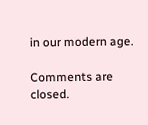in our modern age.

Comments are closed.